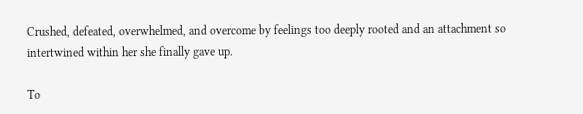Crushed, defeated, overwhelmed, and overcome by feelings too deeply rooted and an attachment so intertwined within her she finally gave up.

To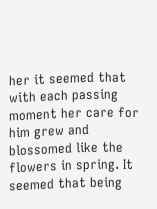her it seemed that with each passing moment her care for him grew and blossomed like the flowers in spring. It seemed that being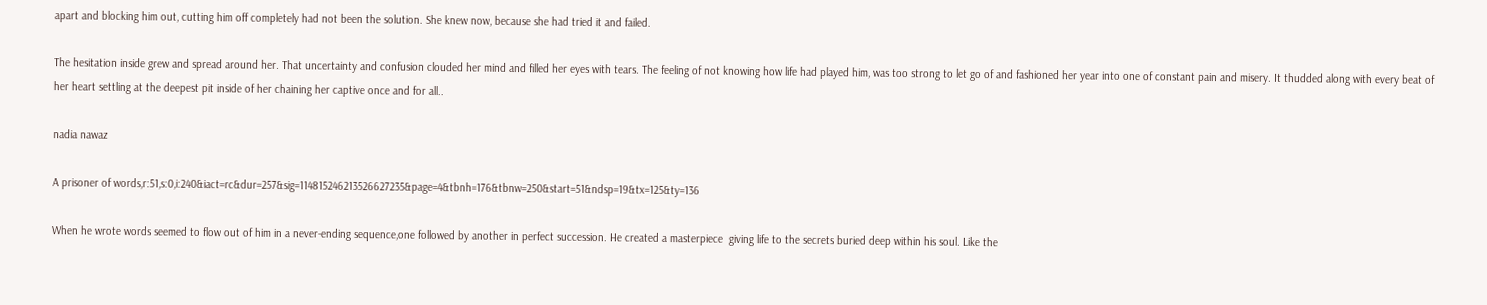apart and blocking him out, cutting him off completely had not been the solution. She knew now, because she had tried it and failed.

The hesitation inside grew and spread around her. That uncertainty and confusion clouded her mind and filled her eyes with tears. The feeling of not knowing how life had played him, was too strong to let go of and fashioned her year into one of constant pain and misery. It thudded along with every beat of her heart settling at the deepest pit inside of her chaining her captive once and for all..

nadia nawaz

A prisoner of words,r:51,s:0,i:240&iact=rc&dur=257&sig=114815246213526627235&page=4&tbnh=176&tbnw=250&start=51&ndsp=19&tx=125&ty=136

When he wrote words seemed to flow out of him in a never-ending sequence,one followed by another in perfect succession. He created a masterpiece  giving life to the secrets buried deep within his soul. Like the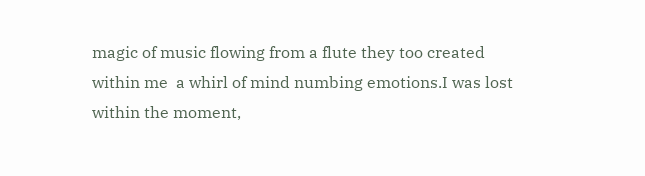magic of music flowing from a flute they too created within me  a whirl of mind numbing emotions.I was lost within the moment,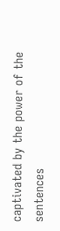captivated by the power of the sentences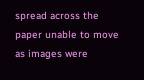spread across the paper unable to move as images were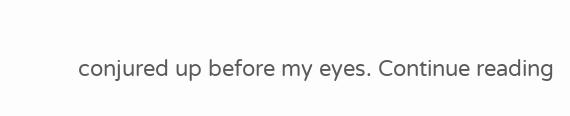conjured up before my eyes. Continue reading